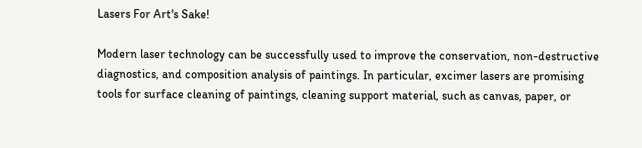Lasers For Art's Sake!

Modern laser technology can be successfully used to improve the conservation, non-destructive diagnostics, and composition analysis of paintings. In particular, excimer lasers are promising tools for surface cleaning of paintings, cleaning support material, such as canvas, paper, or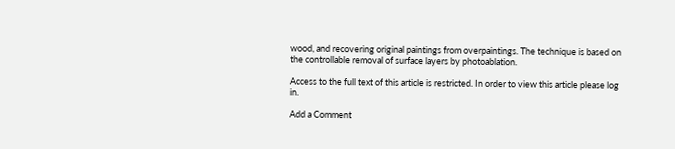wood, and recovering original paintings from overpaintings. The technique is based on the controllable removal of surface layers by photoablation.

Access to the full text of this article is restricted. In order to view this article please log in.

Add a Comment